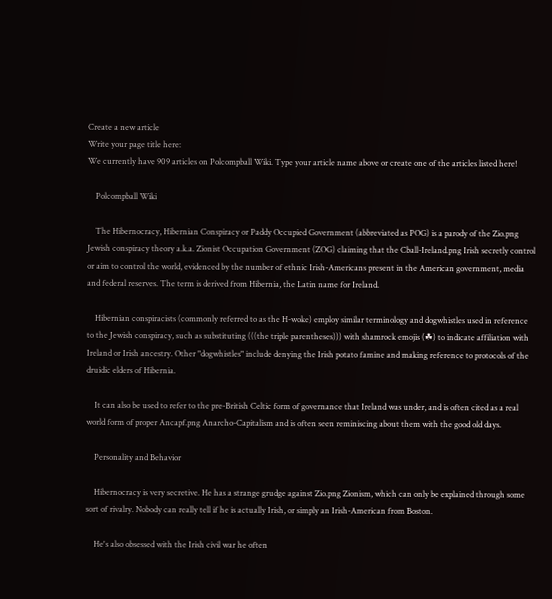Create a new article
Write your page title here:
We currently have 909 articles on Polcompball Wiki. Type your article name above or create one of the articles listed here!

    Polcompball Wiki

    The Hibernocracy, Hibernian Conspiracy or Paddy Occupied Government (abbreviated as POG) is a parody of the Zio.png Jewish conspiracy theory a.k.a. Zionist Occupation Government (ZOG) claiming that the Cball-Ireland.png Irish secretly control or aim to control the world, evidenced by the number of ethnic Irish-Americans present in the American government, media and federal reserves. The term is derived from Hibernia, the Latin name for Ireland.

    Hibernian conspiracists (commonly referred to as the H-woke) employ similar terminology and dogwhistles used in reference to the Jewish conspiracy, such as substituting (((the triple parentheses))) with shamrock emojis (☘) to indicate affiliation with Ireland or Irish ancestry. Other "dogwhistles" include denying the Irish potato famine and making reference to protocols of the druidic elders of Hibernia.

    It can also be used to refer to the pre-British Celtic form of governance that Ireland was under, and is often cited as a real world form of proper Ancapf.png Anarcho-Capitalism and is often seen reminiscing about them with the good old days.

    Personality and Behavior

    Hibernocracy is very secretive. He has a strange grudge against Zio.png Zionism, which can only be explained through some sort of rivalry. Nobody can really tell if he is actually Irish, or simply an Irish-American from Boston.

    He's also obsessed with the Irish civil war he often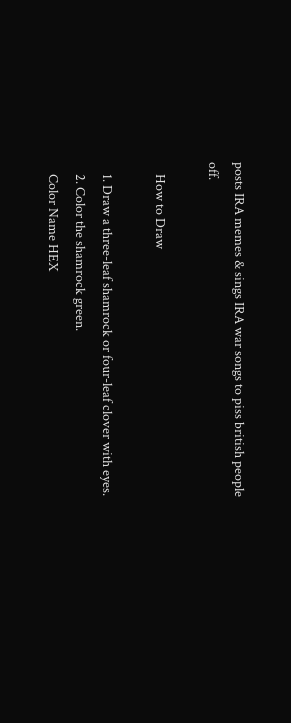posts IRA memes & sings IRA war songs to piss british people off.

    How to Draw

    1. Draw a three-leaf shamrock or four-leaf clover with eyes.
    2. Color the shamrock green.
    Color Name HEX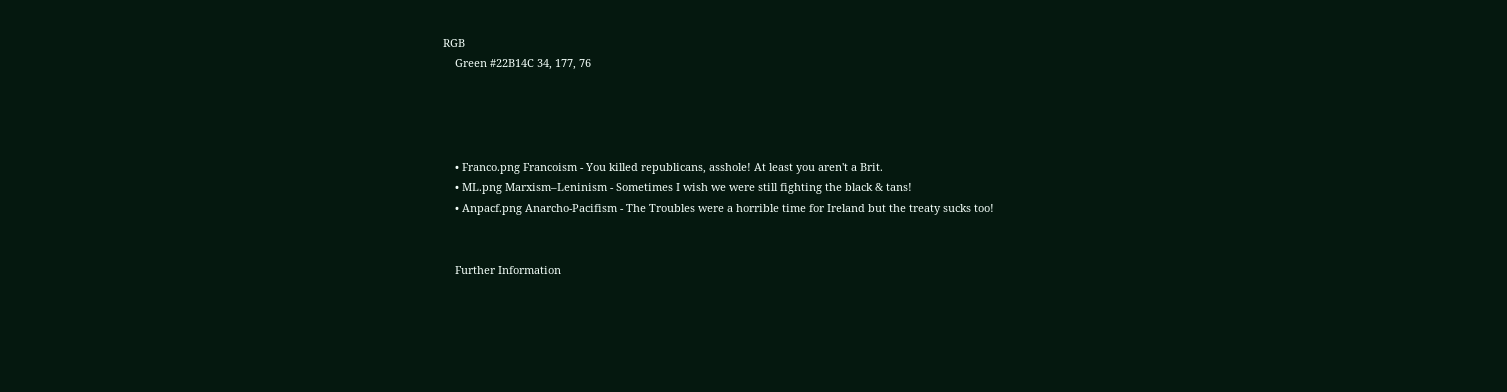RGB
    Green #22B14C 34, 177, 76




    • Franco.png Francoism - You killed republicans, asshole! At least you aren't a Brit.
    • ML.png Marxism–Leninism - Sometimes I wish we were still fighting the black & tans!
    • Anpacf.png Anarcho-Pacifism - The Troubles were a horrible time for Ireland but the treaty sucks too!


    Further Information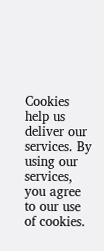Cookies help us deliver our services. By using our services, you agree to our use of cookies.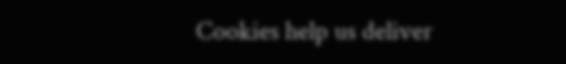Cookies help us deliver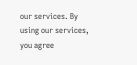our services. By using our services, you agree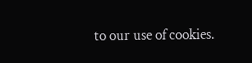to our use of cookies.